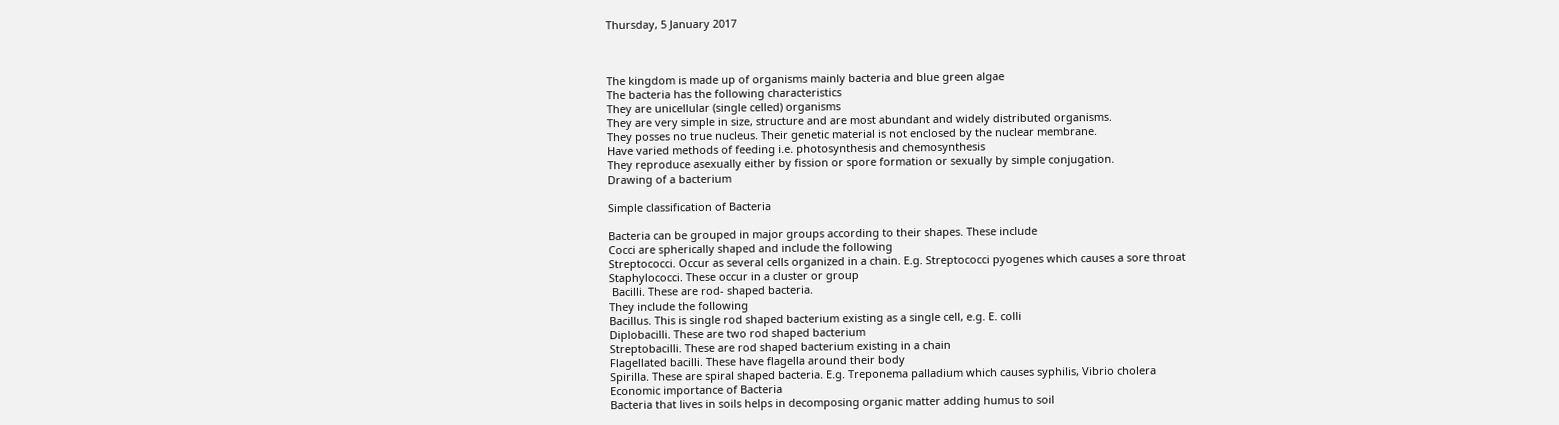Thursday, 5 January 2017



The kingdom is made up of organisms mainly bacteria and blue green algae
The bacteria has the following characteristics
They are unicellular (single celled) organisms
They are very simple in size, structure and are most abundant and widely distributed organisms.
They posses no true nucleus. Their genetic material is not enclosed by the nuclear membrane.
Have varied methods of feeding i.e. photosynthesis and chemosynthesis
They reproduce asexually either by fission or spore formation or sexually by simple conjugation.
Drawing of a bacterium

Simple classification of Bacteria

Bacteria can be grouped in major groups according to their shapes. These include
Cocci are spherically shaped and include the following
Streptococci. Occur as several cells organized in a chain. E.g. Streptococci pyogenes which causes a sore throat
Staphylococci. These occur in a cluster or group
 Bacilli. These are rod- shaped bacteria.
They include the following
Bacillus. This is single rod shaped bacterium existing as a single cell, e.g. E. colli
Diplobacilli. These are two rod shaped bacterium
Streptobacilli. These are rod shaped bacterium existing in a chain
Flagellated bacilli. These have flagella around their body
Spirilla. These are spiral shaped bacteria. E.g. Treponema palladium which causes syphilis, Vibrio cholera
Economic importance of Bacteria
Bacteria that lives in soils helps in decomposing organic matter adding humus to soil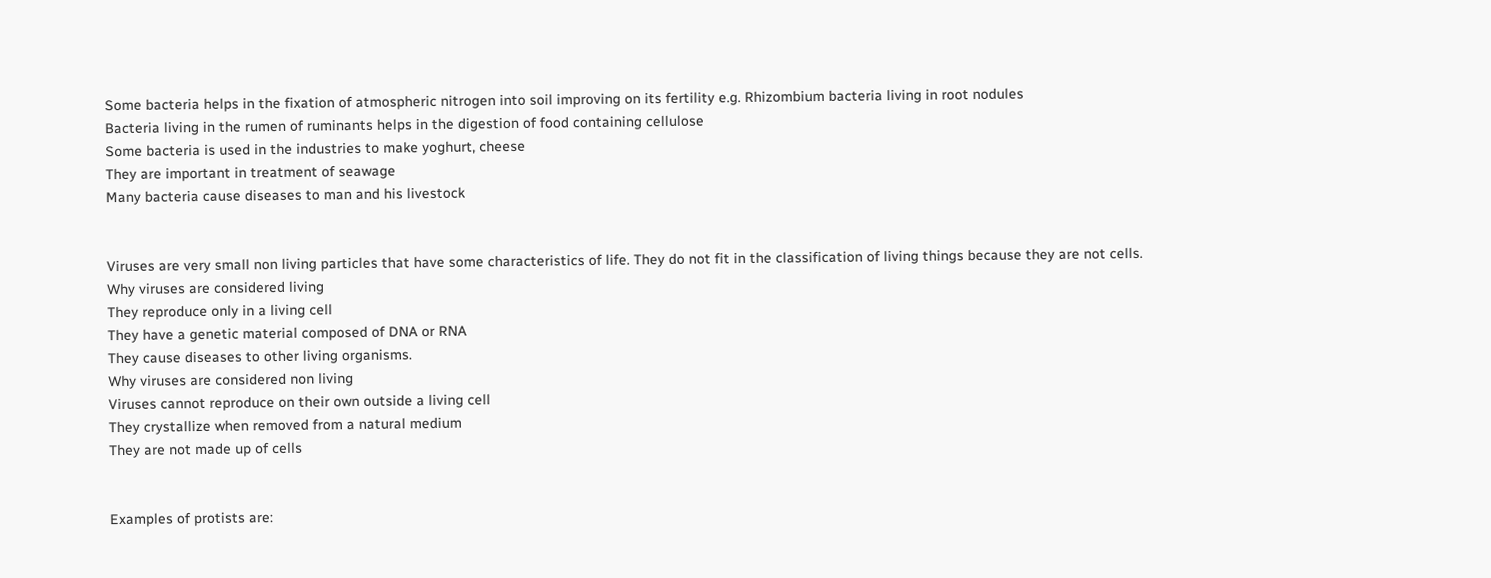Some bacteria helps in the fixation of atmospheric nitrogen into soil improving on its fertility e.g. Rhizombium bacteria living in root nodules
Bacteria living in the rumen of ruminants helps in the digestion of food containing cellulose
Some bacteria is used in the industries to make yoghurt, cheese
They are important in treatment of seawage
Many bacteria cause diseases to man and his livestock


Viruses are very small non living particles that have some characteristics of life. They do not fit in the classification of living things because they are not cells.
Why viruses are considered living
They reproduce only in a living cell
They have a genetic material composed of DNA or RNA
They cause diseases to other living organisms.
Why viruses are considered non living
Viruses cannot reproduce on their own outside a living cell
They crystallize when removed from a natural medium
They are not made up of cells


Examples of protists are: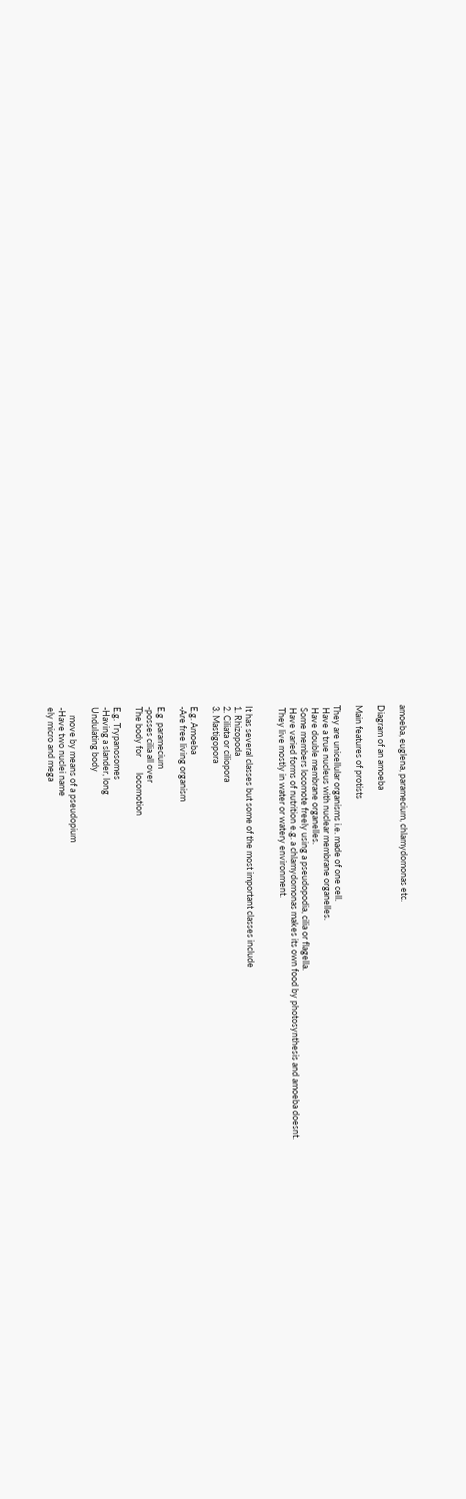amoeba, euglena, paramecium, chlamydomonas etc.

Diagram of an amoeba

Main features of protists

They are unicellular organisms i.e. made of one cell.
 Have a true nucleus with nuclear membrane organelles.
 Have double membrane organelles.
 Some members locomote freely using a pseudopodia, cilia or flagella.
 Have varied forms of nutrition e.g. a chlamydomonas makes its own food by photosynthesis and amoeba doesnt.
 They live mostly in water or watery environment.


It has several classes but some of the most important classes include
1. Rhizopoda
2. Ciliata or ciliopora
3. Mastigopora

E.g. Amoeba
-Are free living organism

E.g  paramecium
-posses cilia all over
The body for        locomotion

E.g. Trypanosomes
-Having a slander, long
Undulating body

    move by means of a pseudopium
-Have two nuclei name
ely micro and mega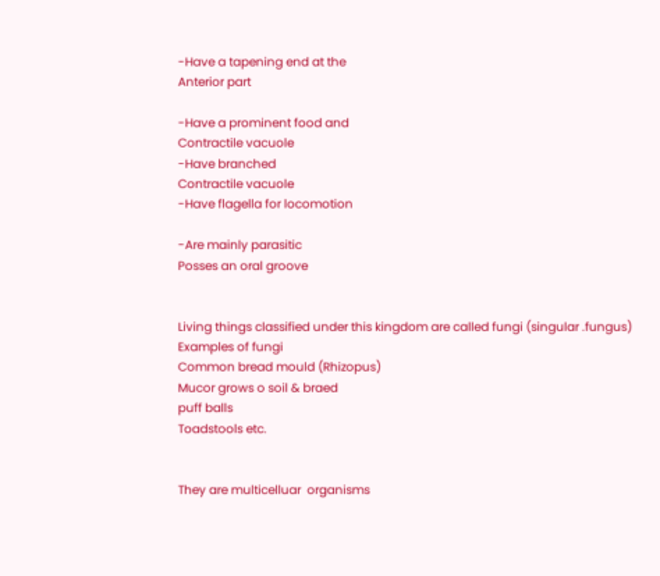-Have a tapening end at the
Anterior part

-Have a prominent food and
Contractile vacuole
-Have branched
Contractile vacuole
-Have flagella for locomotion

-Are mainly parasitic
Posses an oral groove


Living things classified under this kingdom are called fungi (singular .fungus)
Examples of fungi
Common bread mould (Rhizopus)
Mucor grows o soil & braed
puff balls
Toadstools etc.


They are multicelluar  organisms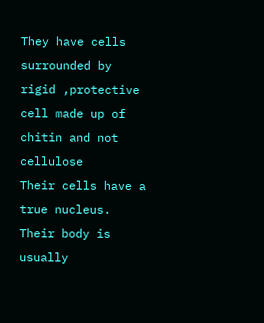They have cells surrounded by rigid ,protective cell made up of chitin and not cellulose
Their cells have a true nucleus.
Their body is usually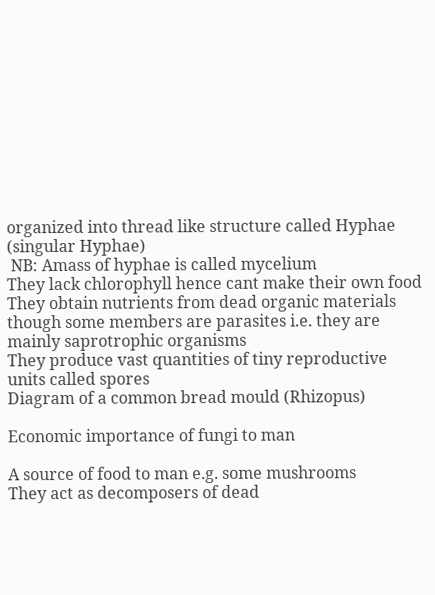organized into thread like structure called Hyphae (singular Hyphae)
 NB: Amass of hyphae is called mycelium
They lack chlorophyll hence cant make their own food
They obtain nutrients from dead organic materials though some members are parasites i.e. they are mainly saprotrophic organisms
They produce vast quantities of tiny reproductive units called spores
Diagram of a common bread mould (Rhizopus)

Economic importance of fungi to man

A source of food to man e.g. some mushrooms
They act as decomposers of dead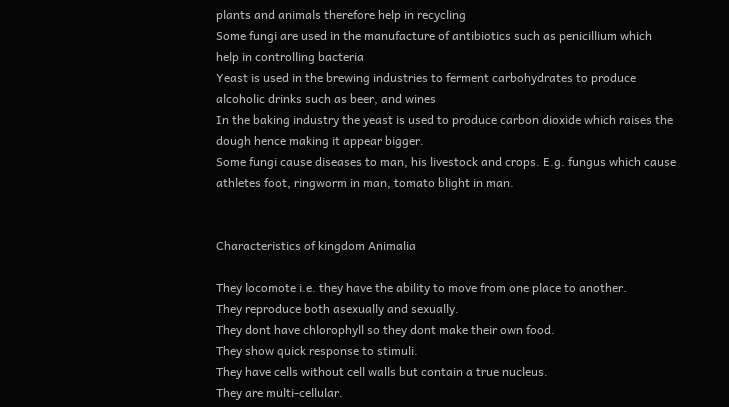plants and animals therefore help in recycling
Some fungi are used in the manufacture of antibiotics such as penicillium which help in controlling bacteria
Yeast is used in the brewing industries to ferment carbohydrates to produce alcoholic drinks such as beer, and wines
In the baking industry the yeast is used to produce carbon dioxide which raises the dough hence making it appear bigger.
Some fungi cause diseases to man, his livestock and crops. E.g. fungus which cause athletes foot, ringworm in man, tomato blight in man.


Characteristics of kingdom Animalia

They locomote i.e. they have the ability to move from one place to another.
They reproduce both asexually and sexually.
They dont have chlorophyll so they dont make their own food.
They show quick response to stimuli.
They have cells without cell walls but contain a true nucleus.
They are multi-cellular.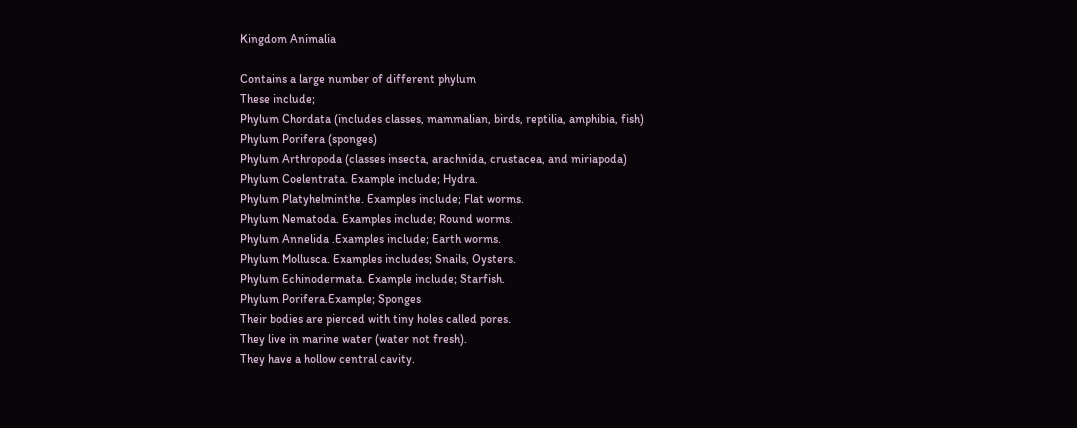Kingdom Animalia

Contains a large number of different phylum
These include;
Phylum Chordata (includes classes, mammalian, birds, reptilia, amphibia, fish)
Phylum Porifera (sponges)
Phylum Arthropoda (classes insecta, arachnida, crustacea, and miriapoda)
Phylum Coelentrata. Example include; Hydra.
Phylum Platyhelminthe. Examples include; Flat worms.
Phylum Nematoda. Examples include; Round worms.
Phylum Annelida .Examples include; Earth worms.
Phylum Mollusca. Examples includes; Snails, Oysters.
Phylum Echinodermata. Example include; Starfish.
Phylum Porifera.Example; Sponges
Their bodies are pierced with tiny holes called pores.
They live in marine water (water not fresh).
They have a hollow central cavity.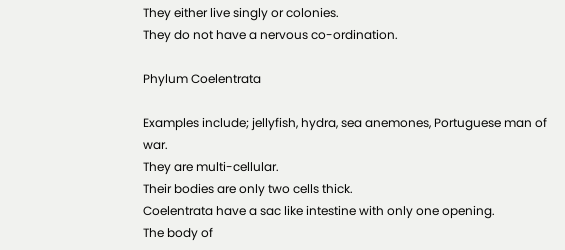They either live singly or colonies.
They do not have a nervous co-ordination.

Phylum Coelentrata

Examples include; jellyfish, hydra, sea anemones, Portuguese man of war.
They are multi-cellular.
Their bodies are only two cells thick.
Coelentrata have a sac like intestine with only one opening.
The body of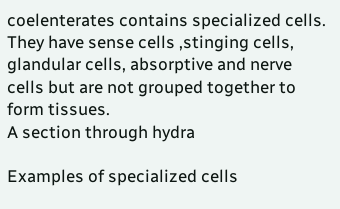coelenterates contains specialized cells.
They have sense cells ,stinging cells, glandular cells, absorptive and nerve cells but are not grouped together to form tissues.
A section through hydra

Examples of specialized cells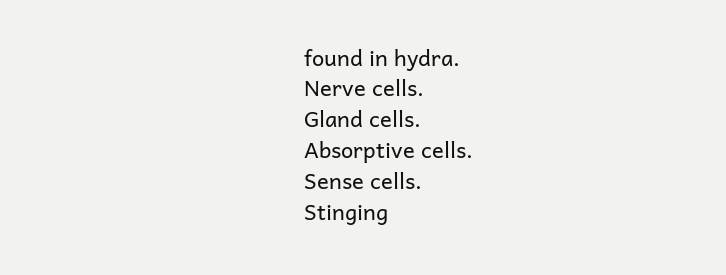found in hydra.
Nerve cells.
Gland cells.
Absorptive cells.
Sense cells.
Stinging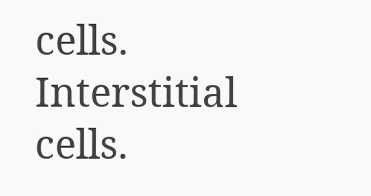cells.
Interstitial cells.